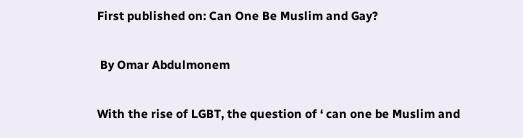First published on: Can One Be Muslim and Gay?

 By Omar Abdulmonem

With the rise of LGBT, the question of ‘ can one be Muslim and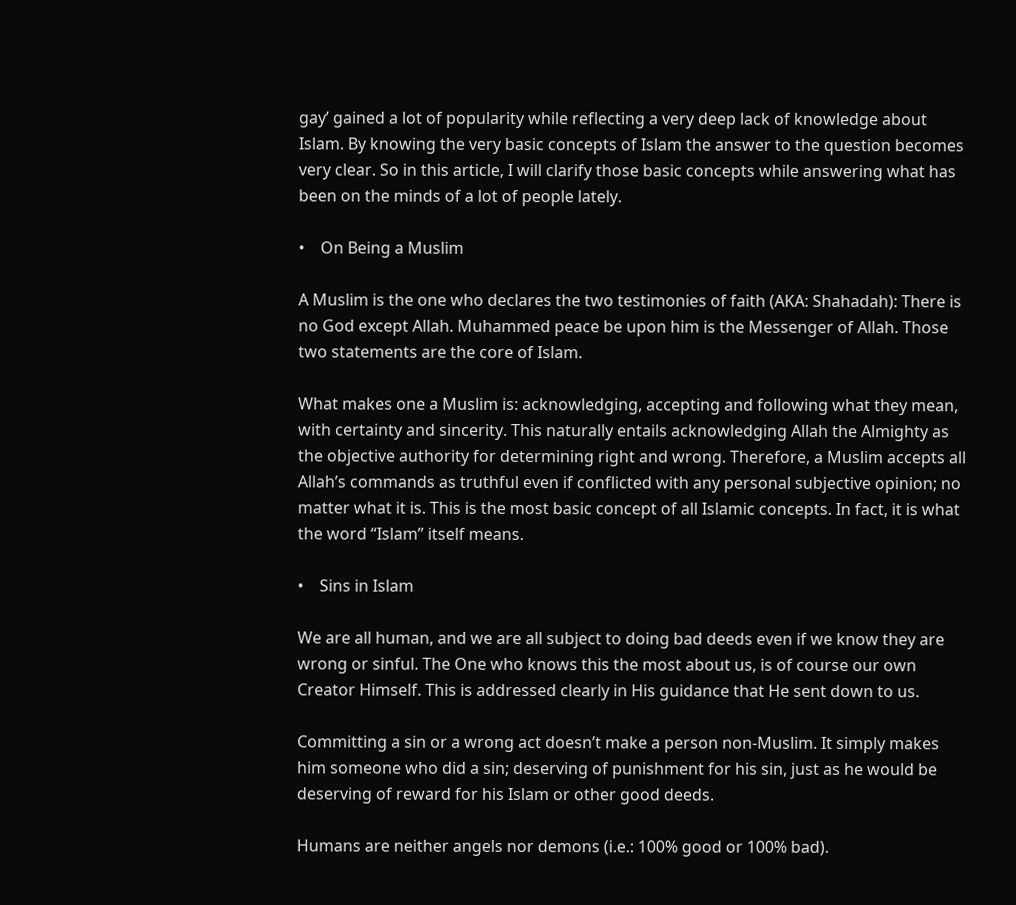gay’ gained a lot of popularity while reflecting a very deep lack of knowledge about Islam. By knowing the very basic concepts of Islam the answer to the question becomes very clear. So in this article, I will clarify those basic concepts while answering what has been on the minds of a lot of people lately.

•    On Being a Muslim

A Muslim is the one who declares the two testimonies of faith (AKA: Shahadah): There is no God except Allah. Muhammed peace be upon him is the Messenger of Allah. Those two statements are the core of Islam.

What makes one a Muslim is: acknowledging, accepting and following what they mean, with certainty and sincerity. This naturally entails acknowledging Allah the Almighty as the objective authority for determining right and wrong. Therefore, a Muslim accepts all Allah’s commands as truthful even if conflicted with any personal subjective opinion; no matter what it is. This is the most basic concept of all Islamic concepts. In fact, it is what the word “Islam” itself means.

•    Sins in Islam

We are all human, and we are all subject to doing bad deeds even if we know they are wrong or sinful. The One who knows this the most about us, is of course our own Creator Himself. This is addressed clearly in His guidance that He sent down to us.

Committing a sin or a wrong act doesn’t make a person non-Muslim. It simply makes him someone who did a sin; deserving of punishment for his sin, just as he would be deserving of reward for his Islam or other good deeds.

Humans are neither angels nor demons (i.e.: 100% good or 100% bad).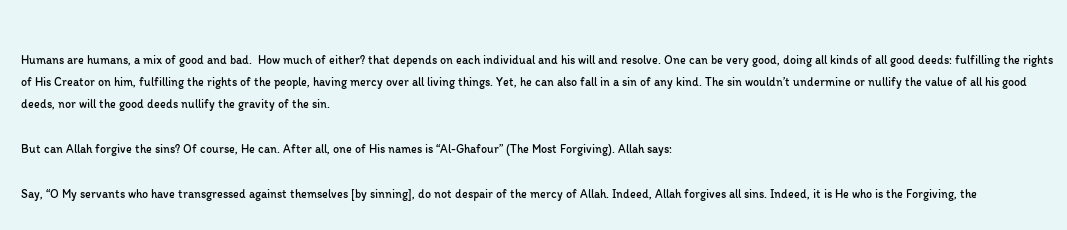Humans are humans, a mix of good and bad.  How much of either? that depends on each individual and his will and resolve. One can be very good, doing all kinds of all good deeds: fulfilling the rights of His Creator on him, fulfilling the rights of the people, having mercy over all living things. Yet, he can also fall in a sin of any kind. The sin wouldn’t undermine or nullify the value of all his good deeds, nor will the good deeds nullify the gravity of the sin.

But can Allah forgive the sins? Of course, He can. After all, one of His names is “Al-Ghafour” (The Most Forgiving). Allah says:

Say, “O My servants who have transgressed against themselves [by sinning], do not despair of the mercy of Allah. Indeed, Allah forgives all sins. Indeed, it is He who is the Forgiving, the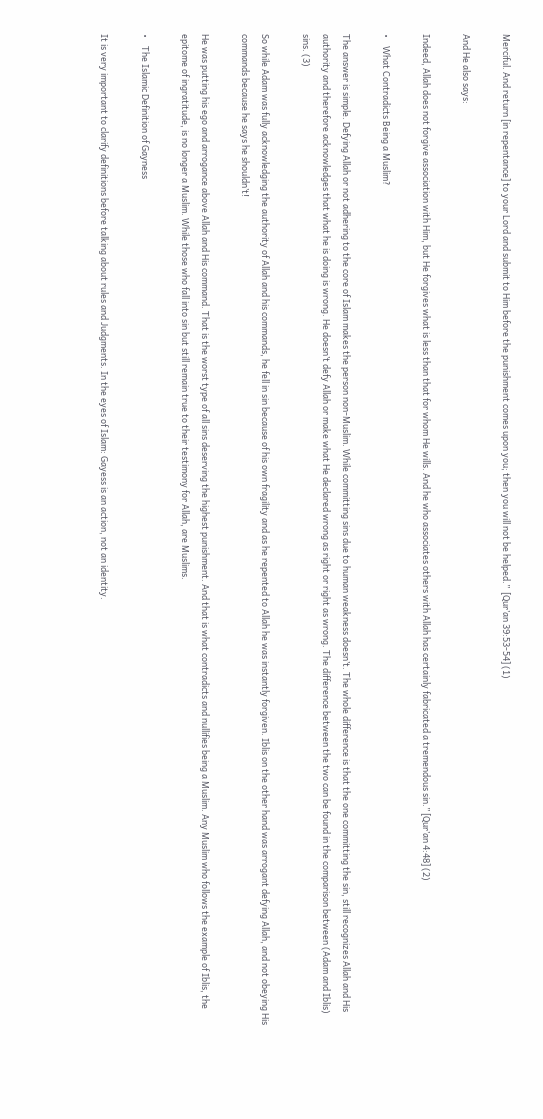Merciful. And return [in repentance] to your Lord and submit to Him before the punishment comes upon you; then you will not be helped.”  [Qur’an 39:53-54] (1)

And He also says:

Indeed, Allah does not forgive association with Him, but He forgives what is less than that for whom He wills. And he who associates others with Allah has certainly fabricated a tremendous sin.” [Qur’an 4:48] (2)

•    What Contradicts Being a Muslim?

The answer is simple. Defying Allah or not adhering to the core of Islam makes the person non-Muslim. While committing sins due to human weakness doesn’t. The whole difference is that the one committing the sin, still recognizes Allah and His authority and therefore acknowledges that what he is doing is wrong. He doesn’t defy Allah or make what He declared wrong as right or right as wrong. The difference between the two can be found in the comparison between (Adam and Iblis) sins. (3)

So while Adam was fully acknowledging the authority of Allah and his commands, he fell in sin because of his own fragility and as he repented to Allah he was instantly forgiven. Iblis on the other hand was arrogant defying Allah, and not obeying His commands because he says he shouldn’t!

He was putting his ego and arrogance above Allah and His command. That is the worst type of all sins deserving the highest punishment. And that is what contradicts and nullifies being a Muslim. Any Muslim who follows the example of Iblis, the epitome of ingratitude, is no longer a Muslim. While those who fall into sin but still remain true to their testimony for Allah, are Muslims.

•    The Islamic Definition of Gayness

It is very important to clarify definitions before talking about rules and Judgments. In the eyes of Islam: Gayess is an action, not an identity.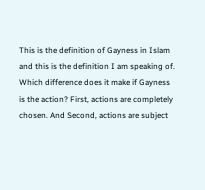This is the definition of Gayness in Islam and this is the definition I am speaking of. Which difference does it make if Gayness is the action? First, actions are completely chosen. And Second, actions are subject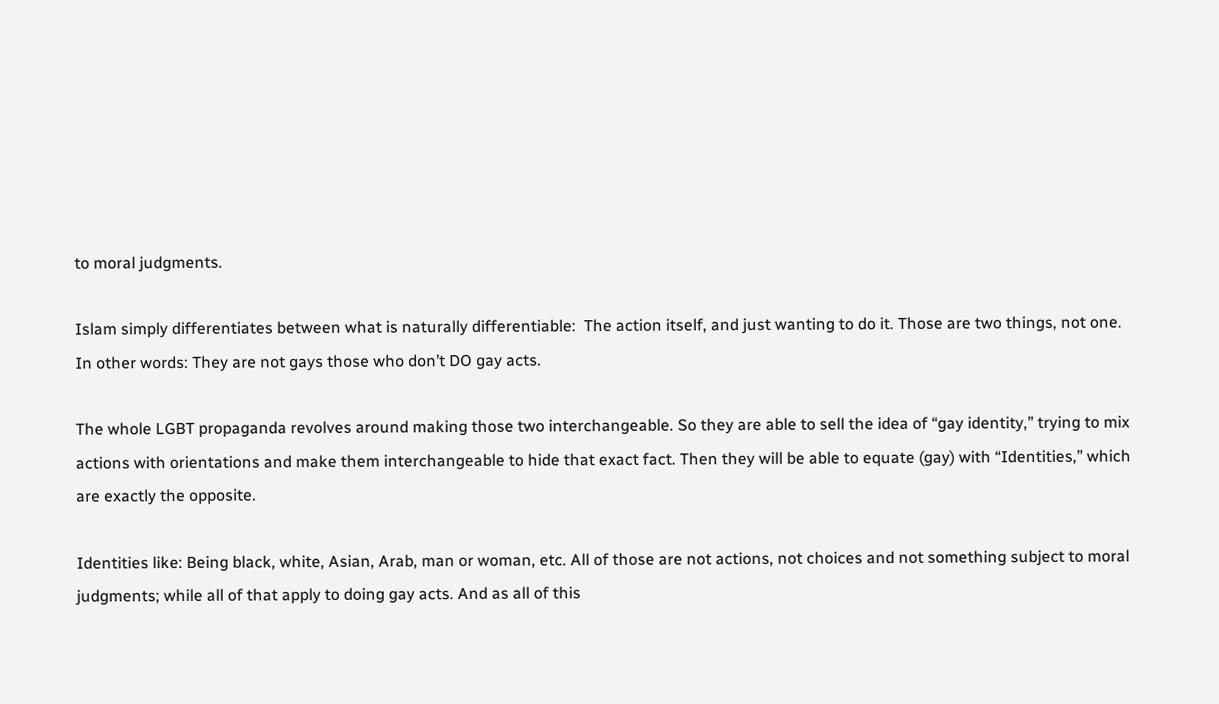to moral judgments.

Islam simply differentiates between what is naturally differentiable:  The action itself, and just wanting to do it. Those are two things, not one. In other words: They are not gays those who don’t DO gay acts.

The whole LGBT propaganda revolves around making those two interchangeable. So they are able to sell the idea of “gay identity,” trying to mix actions with orientations and make them interchangeable to hide that exact fact. Then they will be able to equate (gay) with “Identities,” which are exactly the opposite.

Identities like: Being black, white, Asian, Arab, man or woman, etc. All of those are not actions, not choices and not something subject to moral judgments; while all of that apply to doing gay acts. And as all of this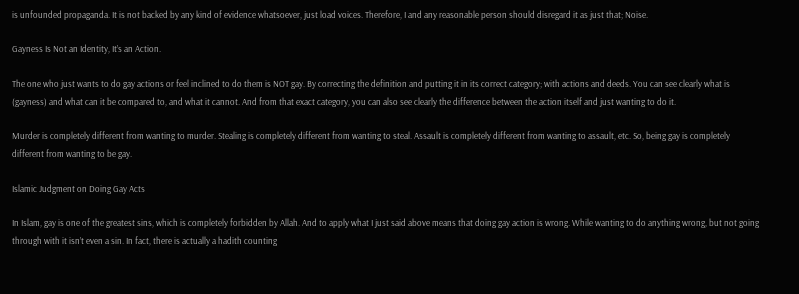is unfounded propaganda. It is not backed by any kind of evidence whatsoever, just load voices. Therefore, I and any reasonable person should disregard it as just that; Noise.

Gayness Is Not an Identity, It’s an Action.

The one who just wants to do gay actions or feel inclined to do them is NOT gay. By correcting the definition and putting it in its correct category; with actions and deeds. You can see clearly what is (gayness) and what can it be compared to, and what it cannot. And from that exact category, you can also see clearly the difference between the action itself and just wanting to do it.

Murder is completely different from wanting to murder. Stealing is completely different from wanting to steal. Assault is completely different from wanting to assault, etc. So, being gay is completely different from wanting to be gay.

Islamic Judgment on Doing Gay Acts

In Islam, gay is one of the greatest sins, which is completely forbidden by Allah. And to apply what I just said above means that doing gay action is wrong. While wanting to do anything wrong, but not going through with it isn’t even a sin. In fact, there is actually a hadith counting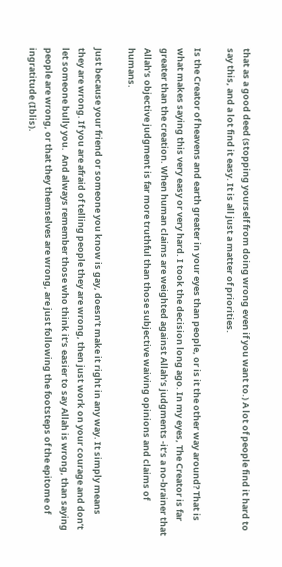that as a good deed (stopping yourself from doing wrong even if you want to.) A lot of people find it hard to say this, and a lot find it easy. It is all just a matter of priorities.

Is the Creator of heavens and earth greater in your eyes than people, or is it the other way around? That is what makes saying this very easy or very hard. I took the decision long ago. In my eyes, The Creator is far greater than the creation. When human claims are weighted against Allah’s judgments -it’s a no-brainer that Allah’s objective judgment is far more truthful than those subjective waiving opinions and claims of humans.

Just because your friend or someone you know is gay, doesn’t make it right in any way. It simply means they are wrong. If you are afraid of telling people they are wrong, then just work on your courage and don’t let someone bully you.  And always remember those who think it’s easier to say Allah is wrong, than saying people are wrong, or that they themselves are wrong, are just following the footsteps of the epitome of ingratitude (Iblis).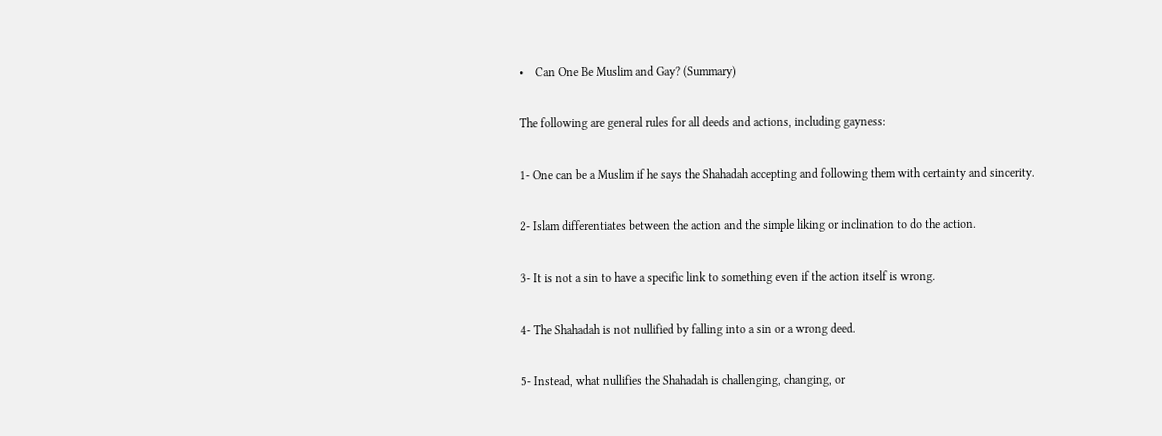•    Can One Be Muslim and Gay? (Summary)

The following are general rules for all deeds and actions, including gayness:

1- One can be a Muslim if he says the Shahadah accepting and following them with certainty and sincerity.

2- Islam differentiates between the action and the simple liking or inclination to do the action.

3- It is not a sin to have a specific link to something even if the action itself is wrong.

4- The Shahadah is not nullified by falling into a sin or a wrong deed.

5- Instead, what nullifies the Shahadah is challenging, changing, or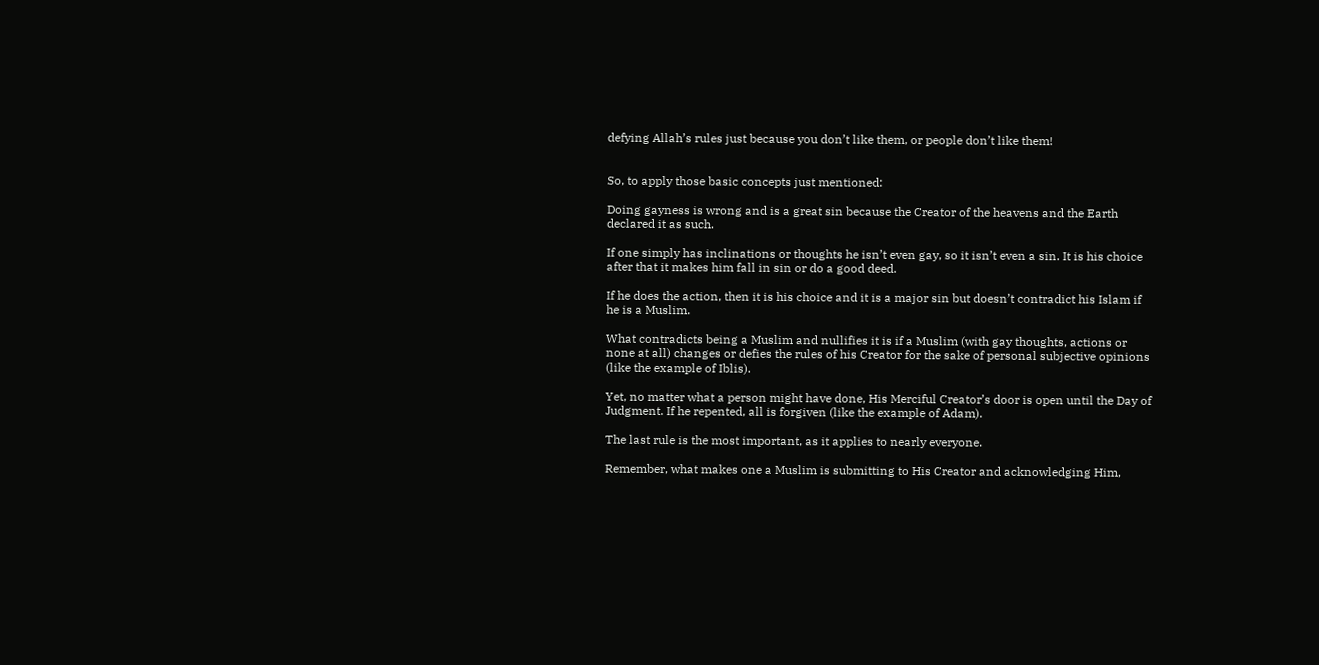defying Allah’s rules just because you don’t like them, or people don’t like them!


So, to apply those basic concepts just mentioned:

Doing gayness is wrong and is a great sin because the Creator of the heavens and the Earth declared it as such.

If one simply has inclinations or thoughts he isn’t even gay, so it isn’t even a sin. It is his choice after that it makes him fall in sin or do a good deed.

If he does the action, then it is his choice and it is a major sin but doesn’t contradict his Islam if he is a Muslim.

What contradicts being a Muslim and nullifies it is if a Muslim (with gay thoughts, actions or none at all) changes or defies the rules of his Creator for the sake of personal subjective opinions (like the example of Iblis).

Yet, no matter what a person might have done, His Merciful Creator’s door is open until the Day of Judgment. If he repented, all is forgiven (like the example of Adam).

The last rule is the most important, as it applies to nearly everyone.

Remember, what makes one a Muslim is submitting to His Creator and acknowledging Him,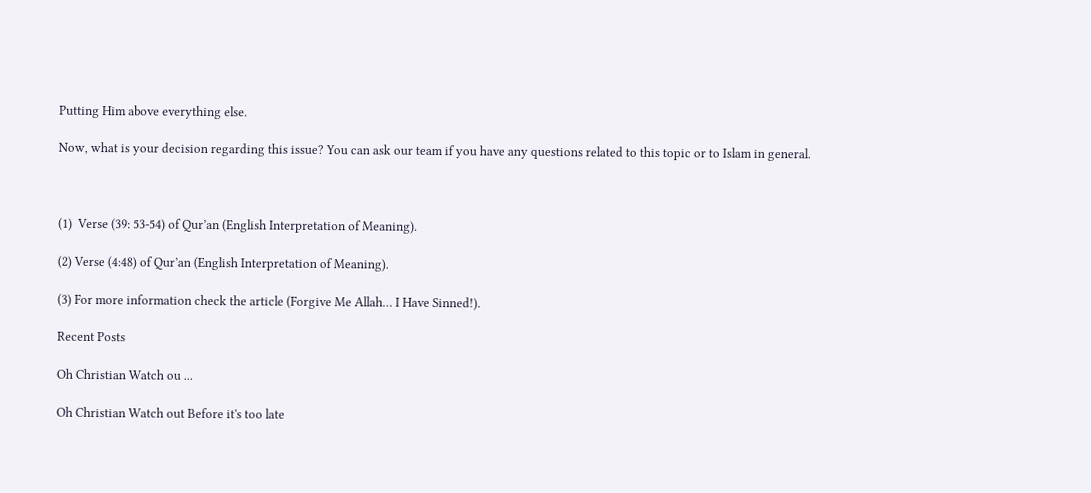Putting Him above everything else.

Now, what is your decision regarding this issue? You can ask our team if you have any questions related to this topic or to Islam in general.



(1)  Verse (39: 53-54) of Qur’an (English Interpretation of Meaning).

(2) Verse (4:48) of Qur’an (English Interpretation of Meaning).

(3) For more information check the article (Forgive Me Allah… I Have Sinned!).

Recent Posts

Oh Christian Watch ou ...

Oh Christian Watch out Before it's too late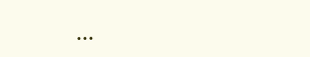...